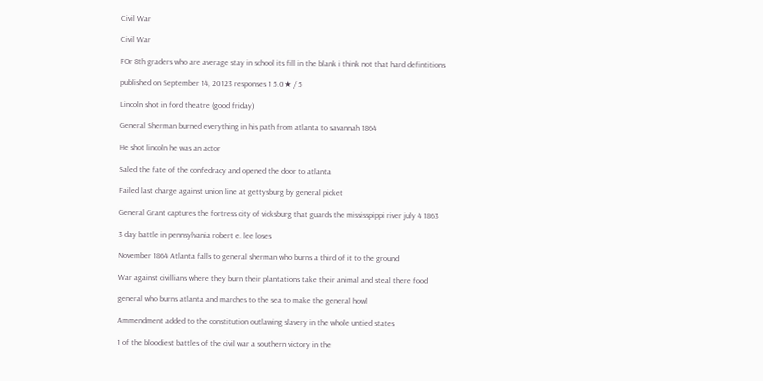Civil War

Civil War

FOr 8th graders who are average stay in school its fill in the blank i think not that hard defintitions

published on September 14, 20123 responses 1 5.0★ / 5

Lincoln shot in ford theatre (good friday)

General Sherman burned everything in his path from atlanta to savannah 1864

He shot lincoln he was an actor

Saled the fate of the confedracy and opened the door to atlanta

Failed last charge against union line at gettysburg by general picket

General Grant captures the fortress city of vicksburg that guards the mississpippi river july 4 1863

3 day battle in pennsylvania robert e. lee loses

November 1864 Atlanta falls to general sherman who burns a third of it to the ground

War against civillians where they burn their plantations take their animal and steal there food

general who burns atlanta and marches to the sea to make the general howl

Ammendment added to the constitution outlawing slavery in the whole untied states

1 of the bloodiest battles of the civil war a southern victory in the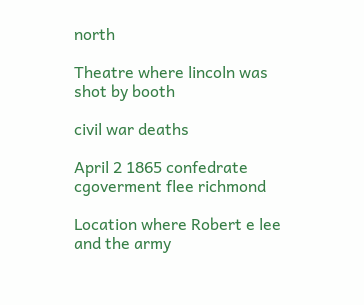north

Theatre where lincoln was shot by booth

civil war deaths

April 2 1865 confedrate cgoverment flee richmond

Location where Robert e lee and the army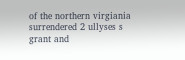of the northern virgiania surrendered 2 ullyses s grant and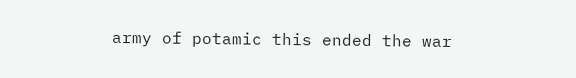army of potamic this ended the war